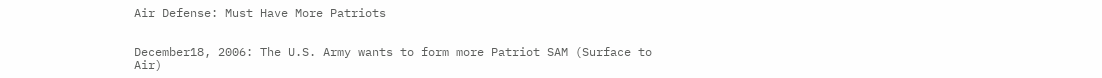Air Defense: Must Have More Patriots


December18, 2006: The U.S. Army wants to form more Patriot SAM (Surface to Air)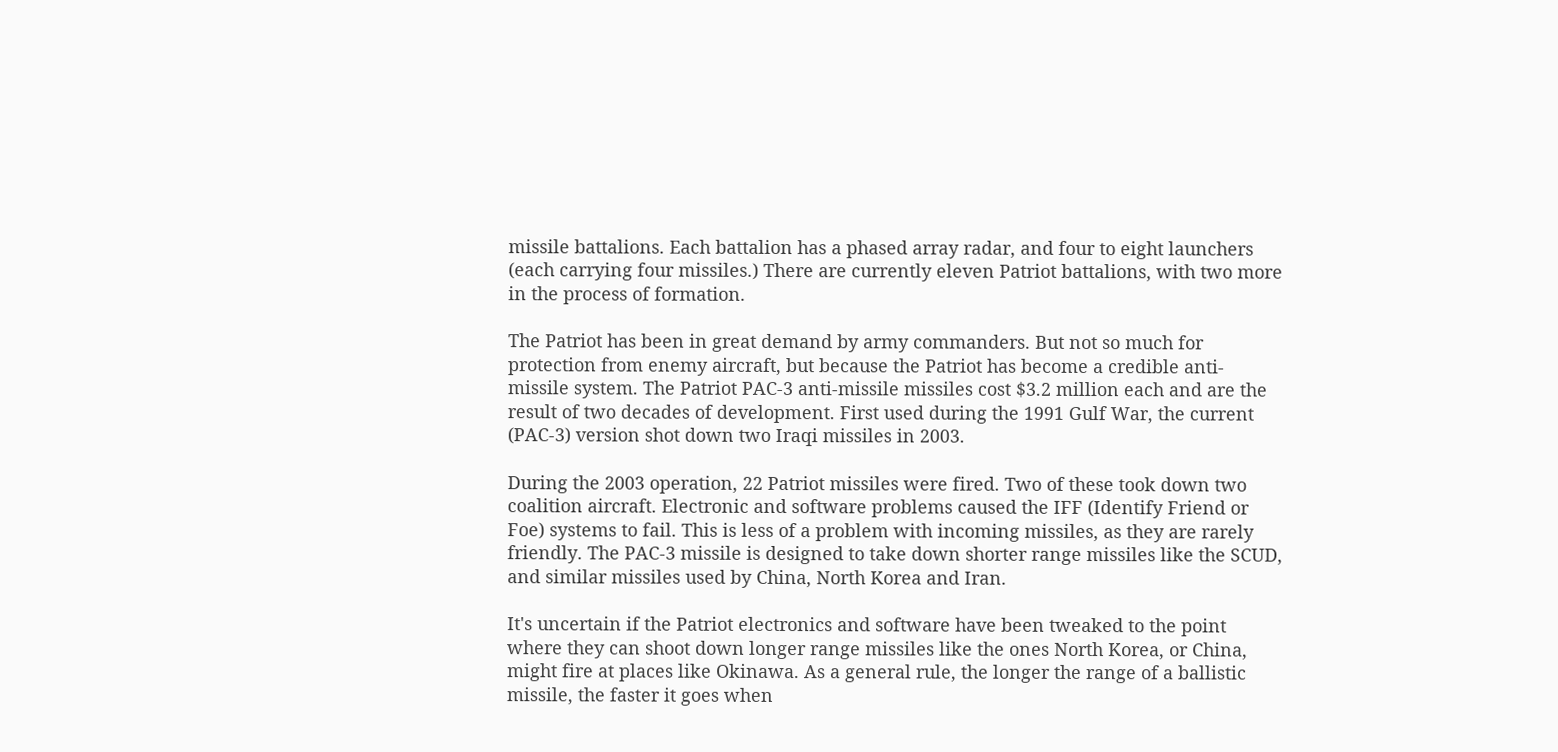missile battalions. Each battalion has a phased array radar, and four to eight launchers (each carrying four missiles.) There are currently eleven Patriot battalions, with two more in the process of formation.

The Patriot has been in great demand by army commanders. But not so much for protection from enemy aircraft, but because the Patriot has become a credible anti-missile system. The Patriot PAC-3 anti-missile missiles cost $3.2 million each and are the result of two decades of development. First used during the 1991 Gulf War, the current (PAC-3) version shot down two Iraqi missiles in 2003.

During the 2003 operation, 22 Patriot missiles were fired. Two of these took down two coalition aircraft. Electronic and software problems caused the IFF (Identify Friend or Foe) systems to fail. This is less of a problem with incoming missiles, as they are rarely friendly. The PAC-3 missile is designed to take down shorter range missiles like the SCUD, and similar missiles used by China, North Korea and Iran.

It's uncertain if the Patriot electronics and software have been tweaked to the point where they can shoot down longer range missiles like the ones North Korea, or China, might fire at places like Okinawa. As a general rule, the longer the range of a ballistic missile, the faster it goes when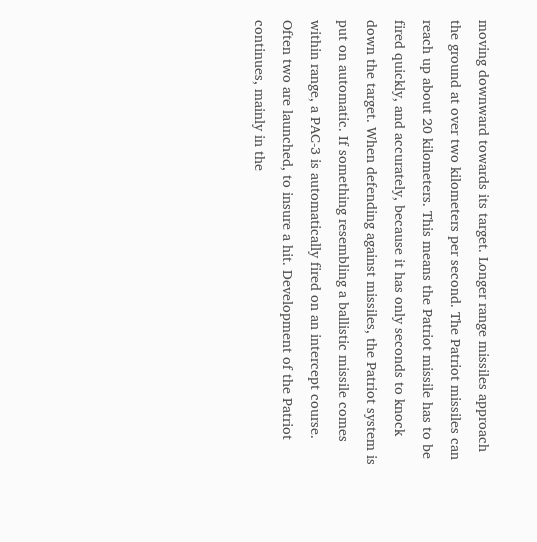moving downward towards its target. Longer range missiles approach the ground at over two kilometers per second. The Patriot missiles can reach up about 20 kilometers. This means the Patriot missile has to be fired quickly, and accurately, because it has only seconds to knock down the target. When defending against missiles, the Patriot system is put on automatic. If something resembling a ballistic missile comes within range, a PAC-3 is automatically fired on an intercept course. Often two are launched, to insure a hit. Development of the Patriot continues, mainly in the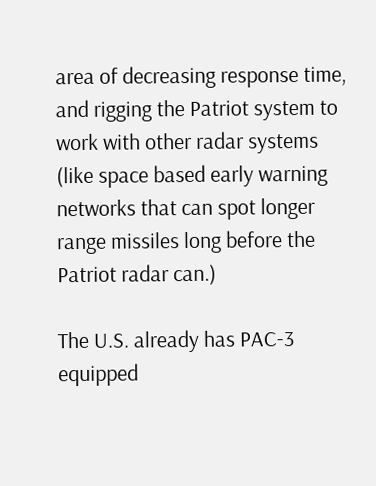area of decreasing response time, and rigging the Patriot system to work with other radar systems (like space based early warning networks that can spot longer range missiles long before the Patriot radar can.)

The U.S. already has PAC-3 equipped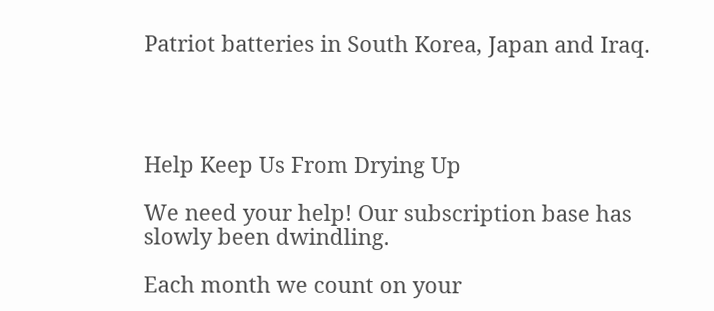Patriot batteries in South Korea, Japan and Iraq.




Help Keep Us From Drying Up

We need your help! Our subscription base has slowly been dwindling.

Each month we count on your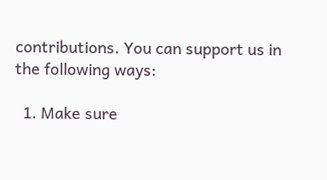contributions. You can support us in the following ways:

  1. Make sure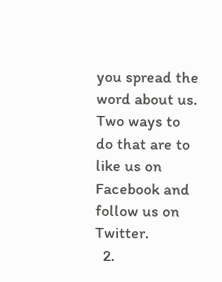you spread the word about us. Two ways to do that are to like us on Facebook and follow us on Twitter.
  2.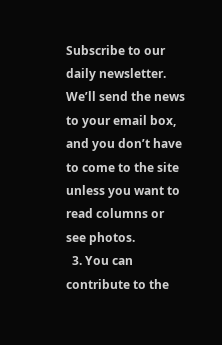Subscribe to our daily newsletter. We’ll send the news to your email box, and you don’t have to come to the site unless you want to read columns or see photos.
  3. You can contribute to the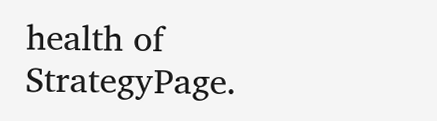health of StrategyPage.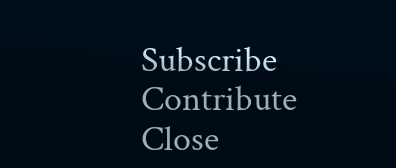Subscribe   Contribute   Close